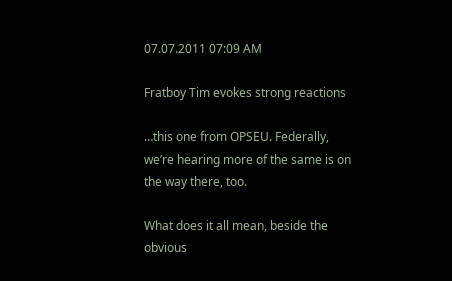07.07.2011 07:09 AM

Fratboy Tim evokes strong reactions

…this one from OPSEU. Federally, we’re hearing more of the same is on the way there, too.

What does it all mean, beside the obvious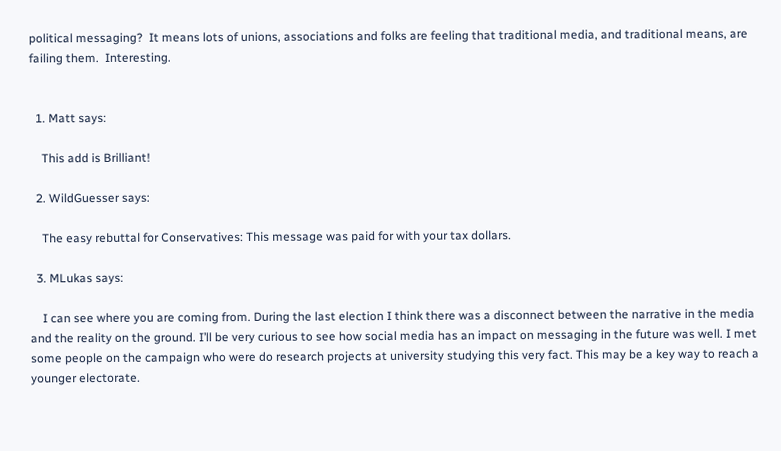political messaging?  It means lots of unions, associations and folks are feeling that traditional media, and traditional means, are failing them.  Interesting.


  1. Matt says:

    This add is Brilliant!

  2. WildGuesser says:

    The easy rebuttal for Conservatives: This message was paid for with your tax dollars.

  3. MLukas says:

    I can see where you are coming from. During the last election I think there was a disconnect between the narrative in the media and the reality on the ground. I’ll be very curious to see how social media has an impact on messaging in the future was well. I met some people on the campaign who were do research projects at university studying this very fact. This may be a key way to reach a younger electorate.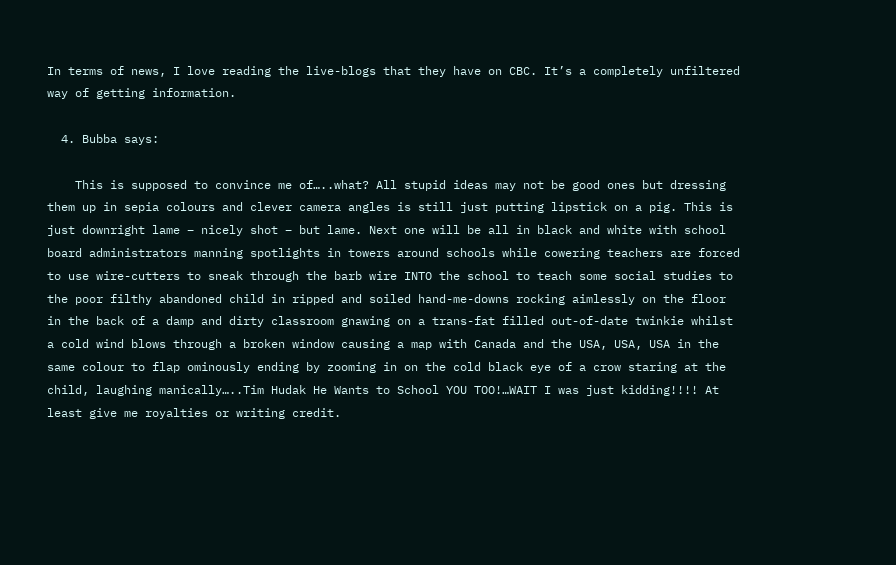In terms of news, I love reading the live-blogs that they have on CBC. It’s a completely unfiltered way of getting information.

  4. Bubba says:

    This is supposed to convince me of…..what? All stupid ideas may not be good ones but dressing them up in sepia colours and clever camera angles is still just putting lipstick on a pig. This is just downright lame – nicely shot – but lame. Next one will be all in black and white with school board administrators manning spotlights in towers around schools while cowering teachers are forced to use wire-cutters to sneak through the barb wire INTO the school to teach some social studies to the poor filthy abandoned child in ripped and soiled hand-me-downs rocking aimlessly on the floor in the back of a damp and dirty classroom gnawing on a trans-fat filled out-of-date twinkie whilst a cold wind blows through a broken window causing a map with Canada and the USA, USA, USA in the same colour to flap ominously ending by zooming in on the cold black eye of a crow staring at the child, laughing manically…..Tim Hudak He Wants to School YOU TOO!…WAIT I was just kidding!!!! At least give me royalties or writing credit.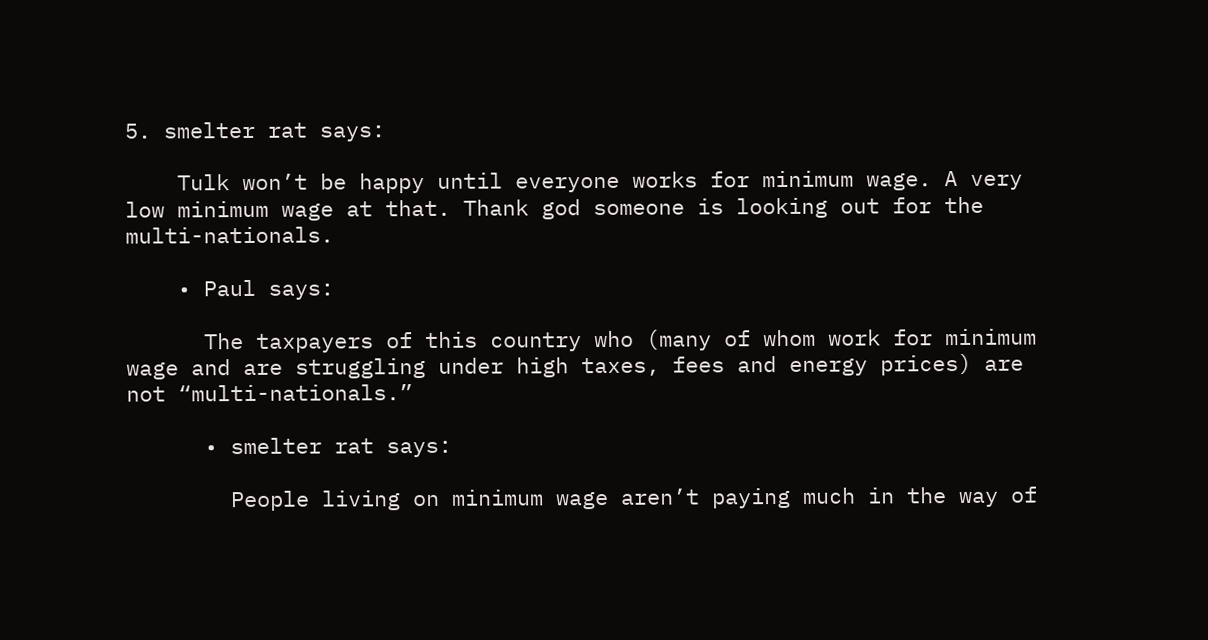5. smelter rat says:

    Tulk won’t be happy until everyone works for minimum wage. A very low minimum wage at that. Thank god someone is looking out for the multi-nationals.

    • Paul says:

      The taxpayers of this country who (many of whom work for minimum wage and are struggling under high taxes, fees and energy prices) are not “multi-nationals.”

      • smelter rat says:

        People living on minimum wage aren’t paying much in the way of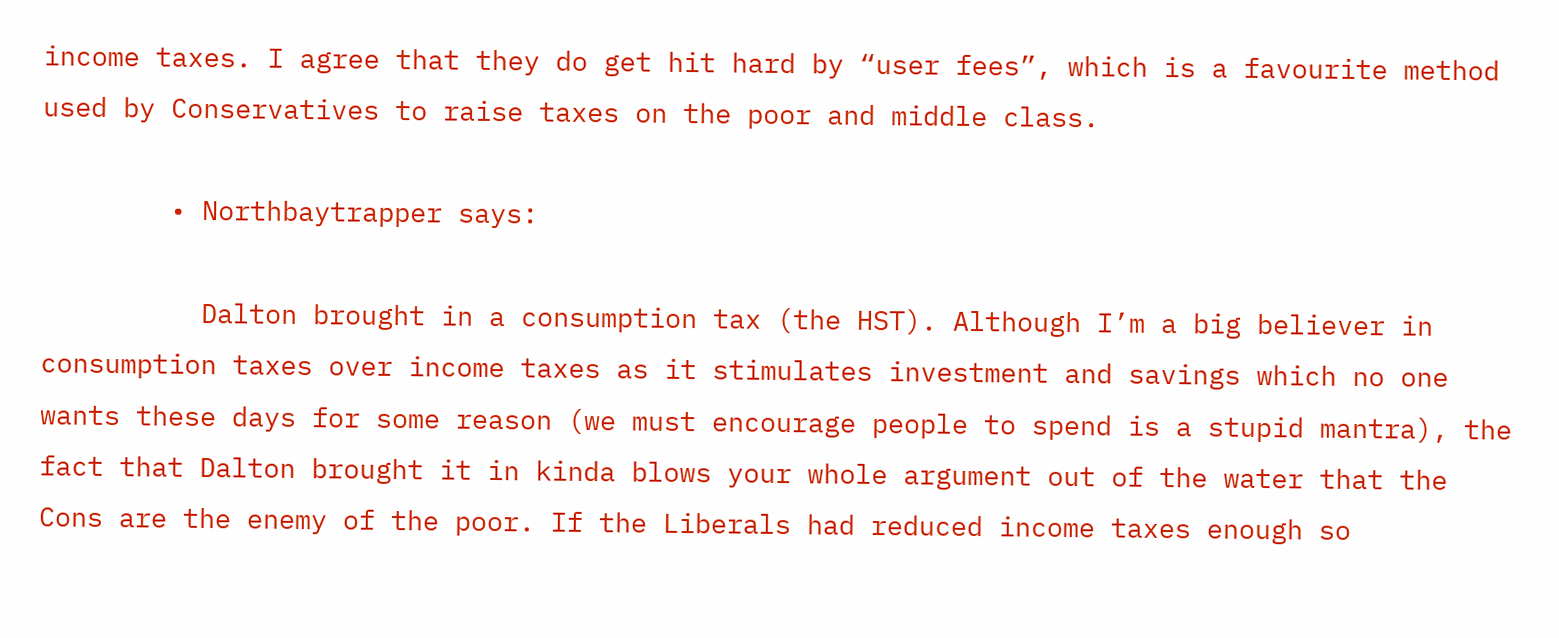income taxes. I agree that they do get hit hard by “user fees”, which is a favourite method used by Conservatives to raise taxes on the poor and middle class.

        • Northbaytrapper says:

          Dalton brought in a consumption tax (the HST). Although I’m a big believer in consumption taxes over income taxes as it stimulates investment and savings which no one wants these days for some reason (we must encourage people to spend is a stupid mantra), the fact that Dalton brought it in kinda blows your whole argument out of the water that the Cons are the enemy of the poor. If the Liberals had reduced income taxes enough so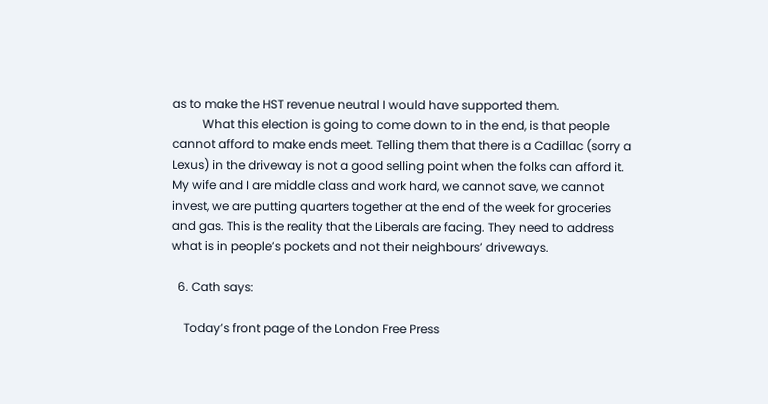as to make the HST revenue neutral I would have supported them.
          What this election is going to come down to in the end, is that people cannot afford to make ends meet. Telling them that there is a Cadillac (sorry a Lexus) in the driveway is not a good selling point when the folks can afford it. My wife and I are middle class and work hard, we cannot save, we cannot invest, we are putting quarters together at the end of the week for groceries and gas. This is the reality that the Liberals are facing. They need to address what is in people’s pockets and not their neighbours’ driveways.

  6. Cath says:

    Today’s front page of the London Free Press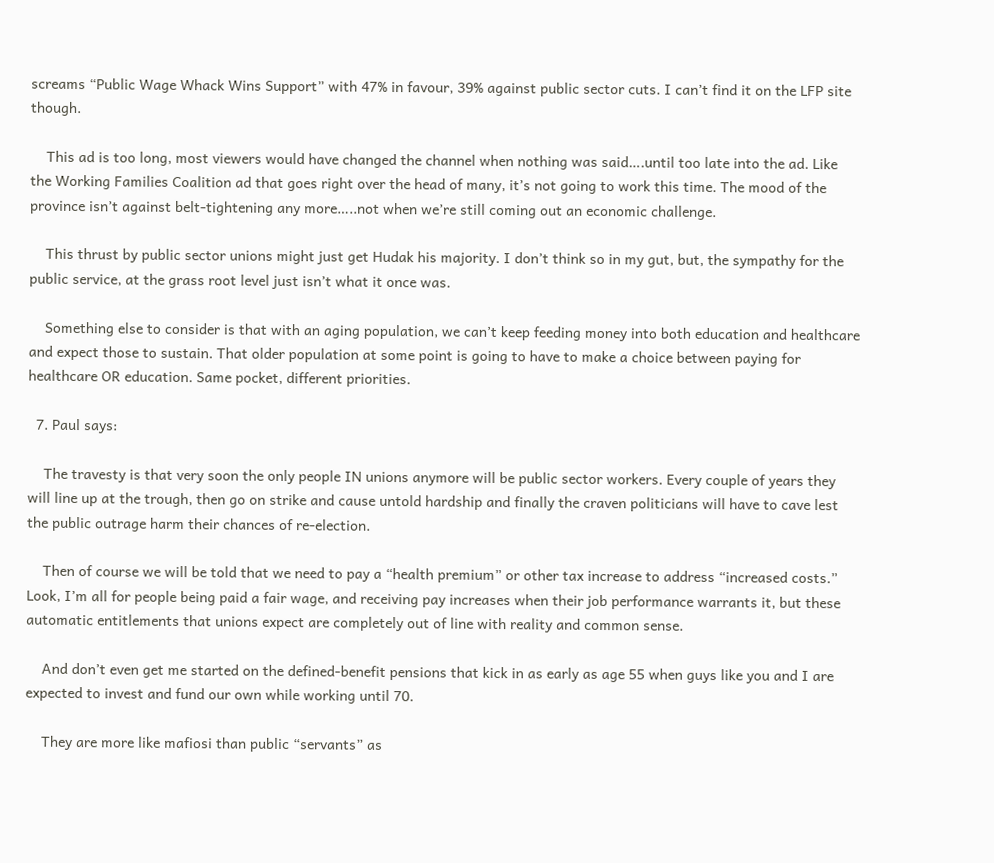screams “Public Wage Whack Wins Support” with 47% in favour, 39% against public sector cuts. I can’t find it on the LFP site though.

    This ad is too long, most viewers would have changed the channel when nothing was said….until too late into the ad. Like the Working Families Coalition ad that goes right over the head of many, it’s not going to work this time. The mood of the province isn’t against belt-tightening any more…..not when we’re still coming out an economic challenge.

    This thrust by public sector unions might just get Hudak his majority. I don’t think so in my gut, but, the sympathy for the public service, at the grass root level just isn’t what it once was.

    Something else to consider is that with an aging population, we can’t keep feeding money into both education and healthcare and expect those to sustain. That older population at some point is going to have to make a choice between paying for healthcare OR education. Same pocket, different priorities.

  7. Paul says:

    The travesty is that very soon the only people IN unions anymore will be public sector workers. Every couple of years they will line up at the trough, then go on strike and cause untold hardship and finally the craven politicians will have to cave lest the public outrage harm their chances of re-election.

    Then of course we will be told that we need to pay a “health premium” or other tax increase to address “increased costs.” Look, I’m all for people being paid a fair wage, and receiving pay increases when their job performance warrants it, but these automatic entitlements that unions expect are completely out of line with reality and common sense.

    And don’t even get me started on the defined-benefit pensions that kick in as early as age 55 when guys like you and I are expected to invest and fund our own while working until 70.

    They are more like mafiosi than public “servants” as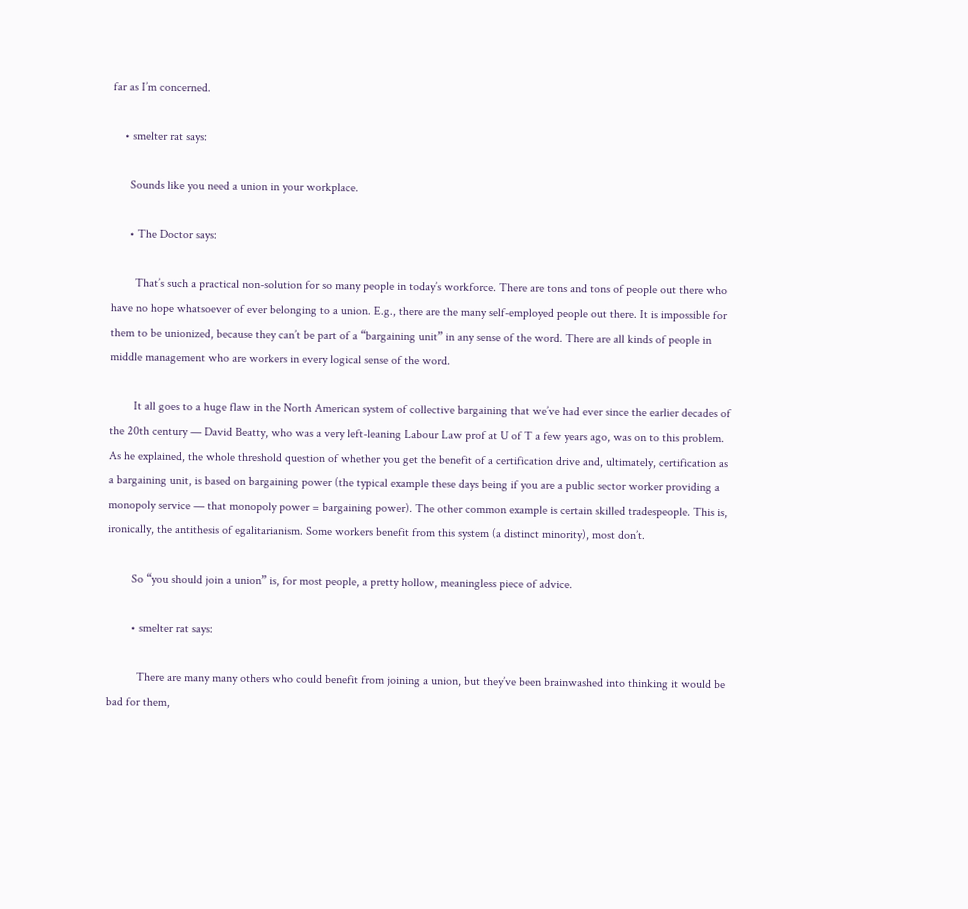far as I’m concerned.

    • smelter rat says:

      Sounds like you need a union in your workplace.

      • The Doctor says:

        That’s such a practical non-solution for so many people in today’s workforce. There are tons and tons of people out there who have no hope whatsoever of ever belonging to a union. E.g., there are the many self-employed people out there. It is impossible for them to be unionized, because they can’t be part of a “bargaining unit” in any sense of the word. There are all kinds of people in middle management who are workers in every logical sense of the word.

        It all goes to a huge flaw in the North American system of collective bargaining that we’ve had ever since the earlier decades of the 20th century — David Beatty, who was a very left-leaning Labour Law prof at U of T a few years ago, was on to this problem. As he explained, the whole threshold question of whether you get the benefit of a certification drive and, ultimately, certification as a bargaining unit, is based on bargaining power (the typical example these days being if you are a public sector worker providing a monopoly service — that monopoly power = bargaining power). The other common example is certain skilled tradespeople. This is, ironically, the antithesis of egalitarianism. Some workers benefit from this system (a distinct minority), most don’t.

        So “you should join a union” is, for most people, a pretty hollow, meaningless piece of advice.

        • smelter rat says:

          There are many many others who could benefit from joining a union, but they’ve been brainwashed into thinking it would be bad for them,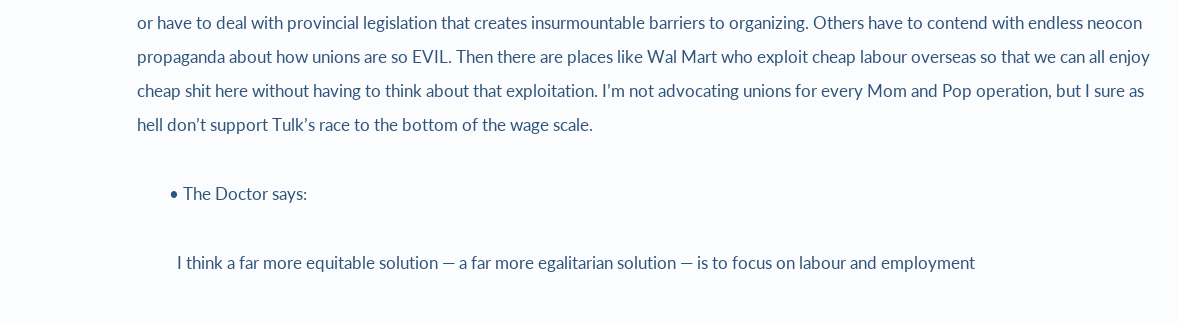or have to deal with provincial legislation that creates insurmountable barriers to organizing. Others have to contend with endless neocon propaganda about how unions are so EVIL. Then there are places like Wal Mart who exploit cheap labour overseas so that we can all enjoy cheap shit here without having to think about that exploitation. I’m not advocating unions for every Mom and Pop operation, but I sure as hell don’t support Tulk’s race to the bottom of the wage scale.

        • The Doctor says:

          I think a far more equitable solution — a far more egalitarian solution — is to focus on labour and employment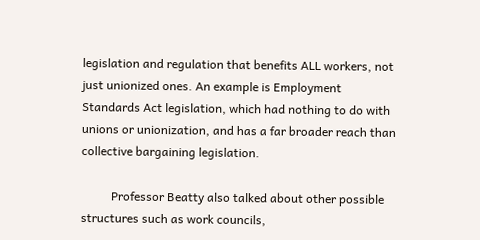legislation and regulation that benefits ALL workers, not just unionized ones. An example is Employment Standards Act legislation, which had nothing to do with unions or unionization, and has a far broader reach than collective bargaining legislation.

          Professor Beatty also talked about other possible structures such as work councils,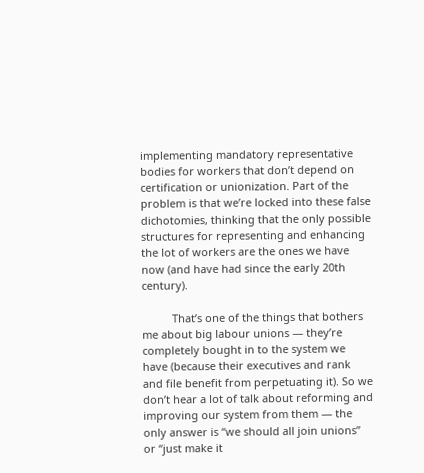implementing mandatory representative bodies for workers that don’t depend on certification or unionization. Part of the problem is that we’re locked into these false dichotomies, thinking that the only possible structures for representing and enhancing the lot of workers are the ones we have now (and have had since the early 20th century).

          That’s one of the things that bothers me about big labour unions — they’re completely bought in to the system we have (because their executives and rank and file benefit from perpetuating it). So we don’t hear a lot of talk about reforming and improving our system from them — the only answer is “we should all join unions” or “just make it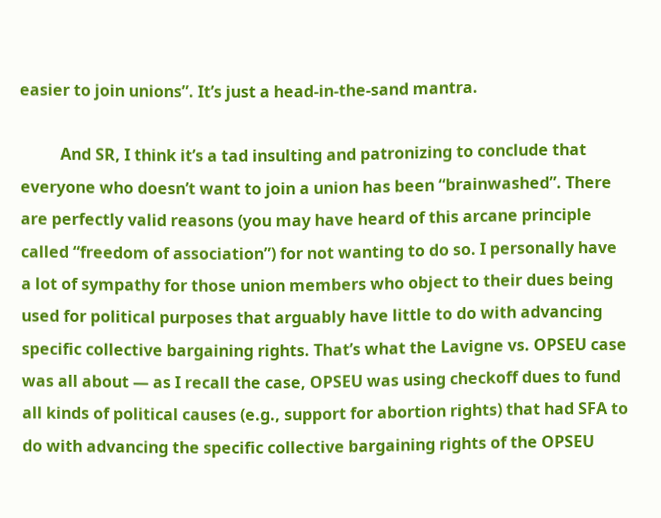easier to join unions”. It’s just a head-in-the-sand mantra.

          And SR, I think it’s a tad insulting and patronizing to conclude that everyone who doesn’t want to join a union has been “brainwashed”. There are perfectly valid reasons (you may have heard of this arcane principle called “freedom of association”) for not wanting to do so. I personally have a lot of sympathy for those union members who object to their dues being used for political purposes that arguably have little to do with advancing specific collective bargaining rights. That’s what the Lavigne vs. OPSEU case was all about — as I recall the case, OPSEU was using checkoff dues to fund all kinds of political causes (e.g., support for abortion rights) that had SFA to do with advancing the specific collective bargaining rights of the OPSEU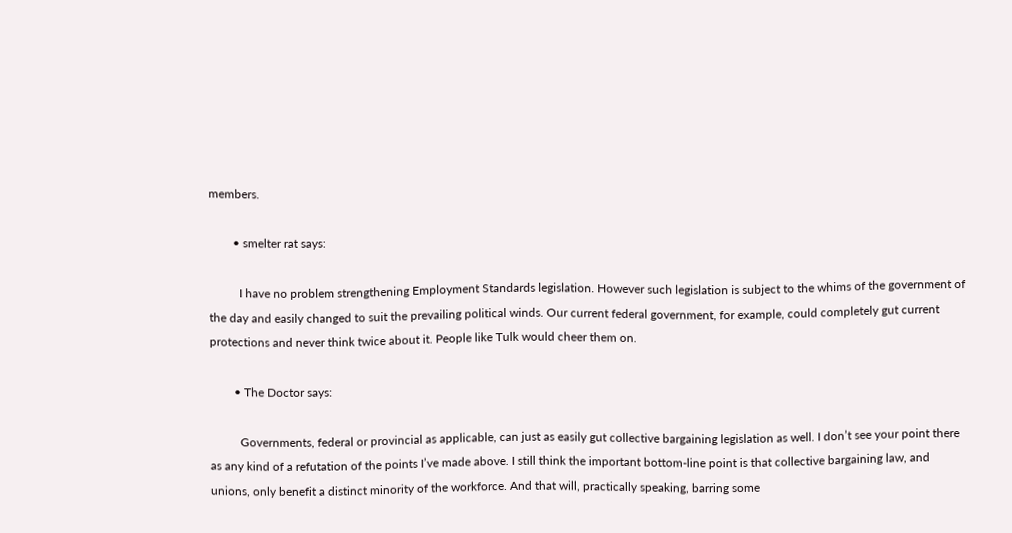members.

        • smelter rat says:

          I have no problem strengthening Employment Standards legislation. However such legislation is subject to the whims of the government of the day and easily changed to suit the prevailing political winds. Our current federal government, for example, could completely gut current protections and never think twice about it. People like Tulk would cheer them on.

        • The Doctor says:

          Governments, federal or provincial as applicable, can just as easily gut collective bargaining legislation as well. I don’t see your point there as any kind of a refutation of the points I’ve made above. I still think the important bottom-line point is that collective bargaining law, and unions, only benefit a distinct minority of the workforce. And that will, practically speaking, barring some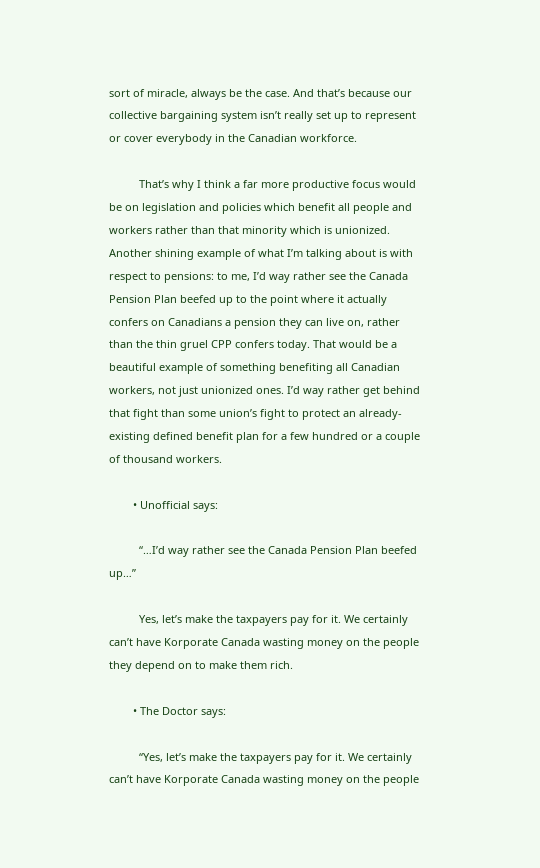sort of miracle, always be the case. And that’s because our collective bargaining system isn’t really set up to represent or cover everybody in the Canadian workforce.

          That’s why I think a far more productive focus would be on legislation and policies which benefit all people and workers rather than that minority which is unionized. Another shining example of what I’m talking about is with respect to pensions: to me, I’d way rather see the Canada Pension Plan beefed up to the point where it actually confers on Canadians a pension they can live on, rather than the thin gruel CPP confers today. That would be a beautiful example of something benefiting all Canadian workers, not just unionized ones. I’d way rather get behind that fight than some union’s fight to protect an already-existing defined benefit plan for a few hundred or a couple of thousand workers.

        • Unofficial says:

          “…I’d way rather see the Canada Pension Plan beefed up…”

          Yes, let’s make the taxpayers pay for it. We certainly can’t have Korporate Canada wasting money on the people they depend on to make them rich.

        • The Doctor says:

          “Yes, let’s make the taxpayers pay for it. We certainly can’t have Korporate Canada wasting money on the people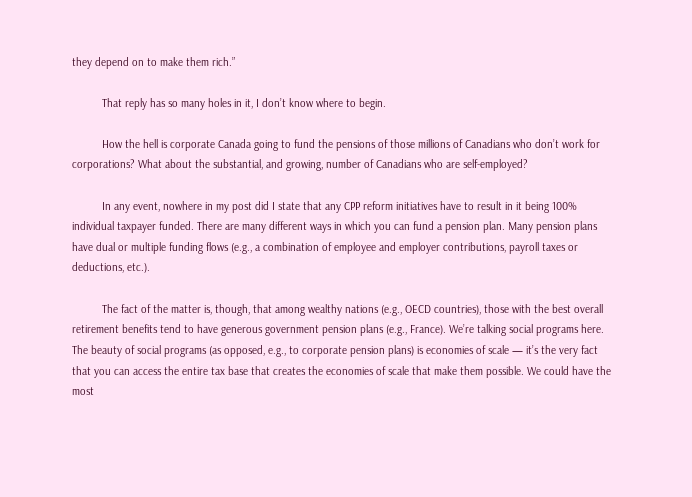they depend on to make them rich.”

          That reply has so many holes in it, I don’t know where to begin.

          How the hell is corporate Canada going to fund the pensions of those millions of Canadians who don’t work for corporations? What about the substantial, and growing, number of Canadians who are self-employed?

          In any event, nowhere in my post did I state that any CPP reform initiatives have to result in it being 100% individual taxpayer funded. There are many different ways in which you can fund a pension plan. Many pension plans have dual or multiple funding flows (e.g., a combination of employee and employer contributions, payroll taxes or deductions, etc.).

          The fact of the matter is, though, that among wealthy nations (e.g., OECD countries), those with the best overall retirement benefits tend to have generous government pension plans (e.g., France). We’re talking social programs here. The beauty of social programs (as opposed, e.g., to corporate pension plans) is economies of scale — it’s the very fact that you can access the entire tax base that creates the economies of scale that make them possible. We could have the most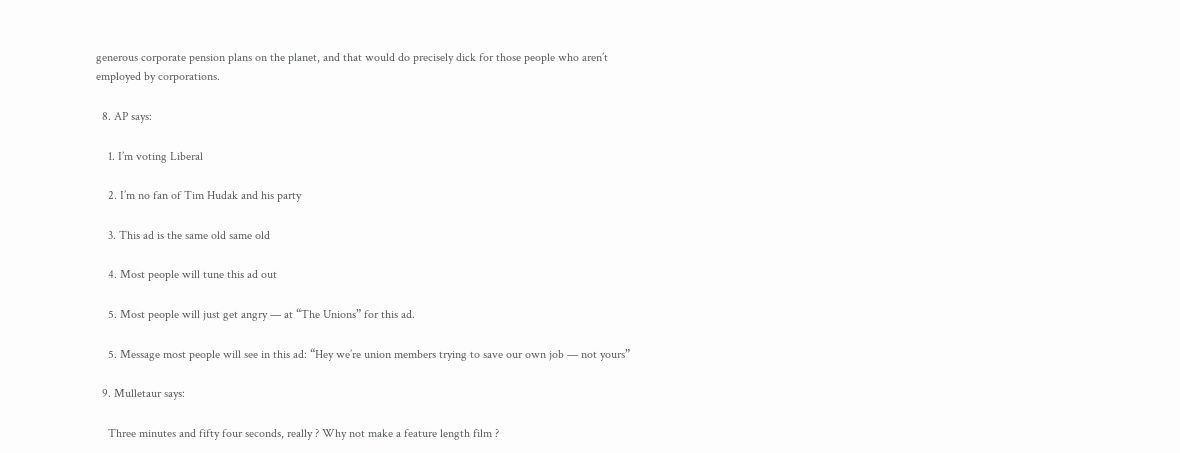generous corporate pension plans on the planet, and that would do precisely dick for those people who aren’t employed by corporations.

  8. AP says:

    1. I’m voting Liberal

    2. I’m no fan of Tim Hudak and his party

    3. This ad is the same old same old

    4. Most people will tune this ad out

    5. Most people will just get angry — at “The Unions” for this ad.

    5. Message most people will see in this ad: “Hey we’re union members trying to save our own job — not yours”

  9. Mulletaur says:

    Three minutes and fifty four seconds, really ? Why not make a feature length film ?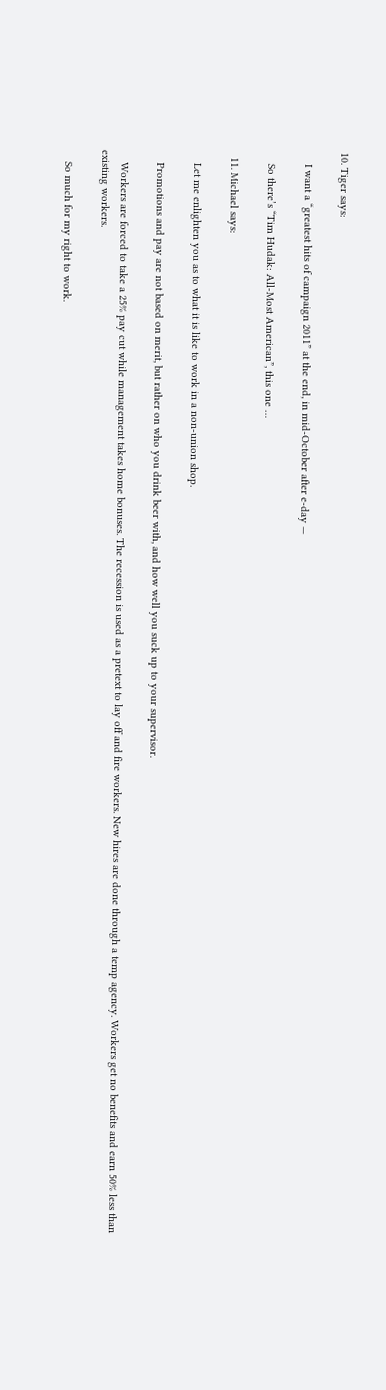10. Tiger says:

    I want a “greatest hits of campaign 2011” at the end, in mid-October after e-day —

    So there’s “Tim Hudak: All-Most American”, this one …

  11. Michael says:

    Let me enlighten you as to what it is like to work in a non-union shop.

    Promotions and pay are not based on merit, but rather on who you drink beer with, and how well you suck up to your supervisor.

    Workers are forced to take a 25% pay cut while management takes home bonuses. The recession is used as a pretext to lay off and fire workers. New hires are done through a temp agency. Workers get no benefits and earn 50% less than existing workers.

    So much for my right to work.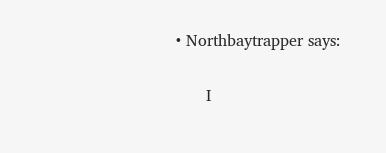• Northbaytrapper says:

      I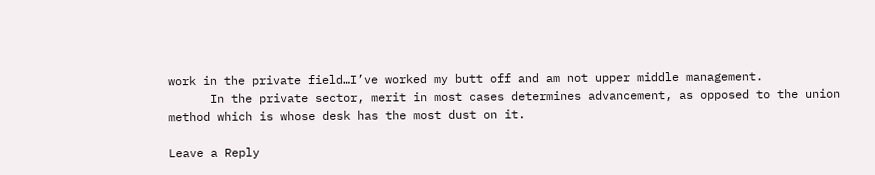work in the private field…I’ve worked my butt off and am not upper middle management.
      In the private sector, merit in most cases determines advancement, as opposed to the union method which is whose desk has the most dust on it.

Leave a Reply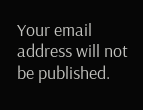Your email address will not be published.